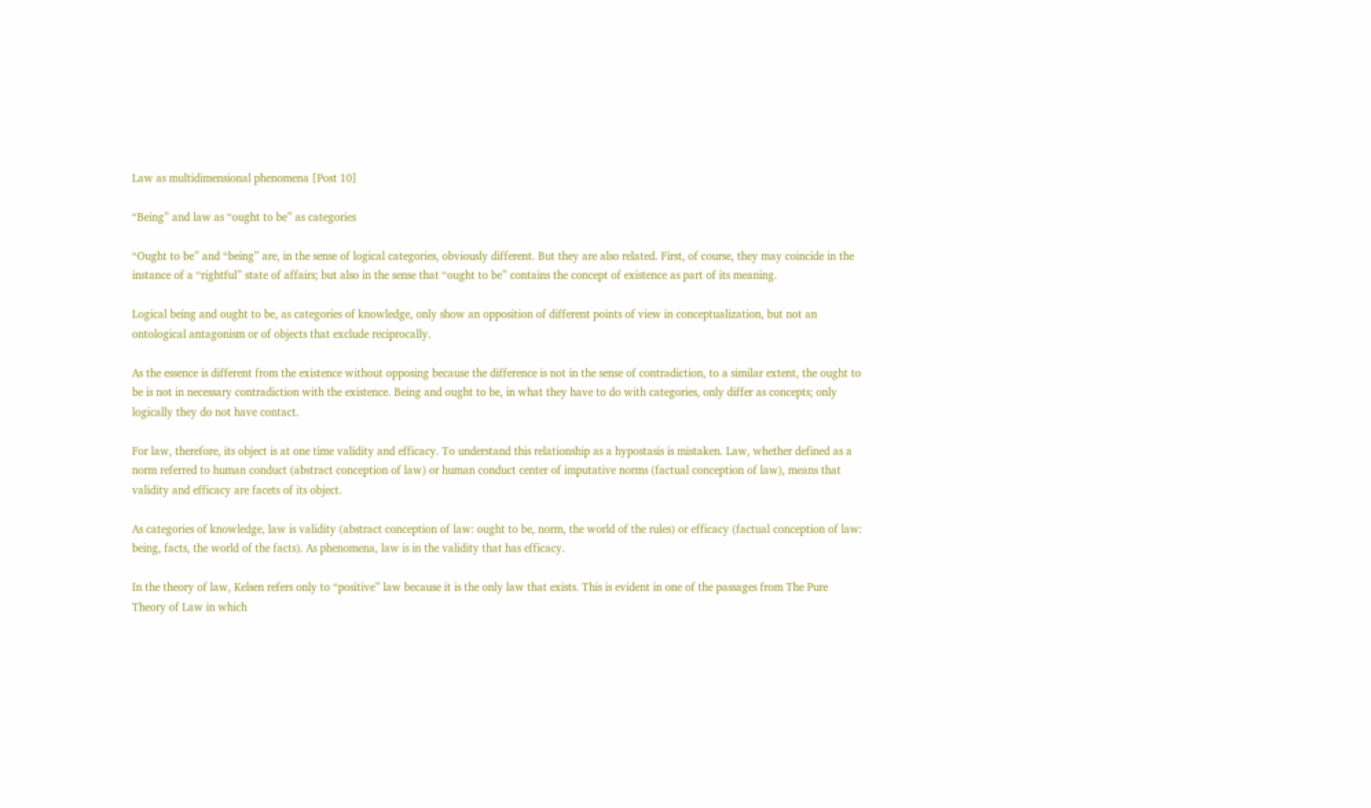Law as multidimensional phenomena [Post 10]

“Being” and law as “ought to be” as categories

“Ought to be” and “being” are, in the sense of logical categories, obviously different. But they are also related. First, of course, they may coincide in the instance of a “rightful” state of affairs; but also in the sense that “ought to be” contains the concept of existence as part of its meaning.

Logical being and ought to be, as categories of knowledge, only show an opposition of different points of view in conceptualization, but not an ontological antagonism or of objects that exclude reciprocally.

As the essence is different from the existence without opposing because the difference is not in the sense of contradiction, to a similar extent, the ought to be is not in necessary contradiction with the existence. Being and ought to be, in what they have to do with categories, only differ as concepts; only logically they do not have contact.

For law, therefore, its object is at one time validity and efficacy. To understand this relationship as a hypostasis is mistaken. Law, whether defined as a norm referred to human conduct (abstract conception of law) or human conduct center of imputative norms (factual conception of law), means that validity and efficacy are facets of its object.

As categories of knowledge, law is validity (abstract conception of law: ought to be, norm, the world of the rules) or efficacy (factual conception of law: being, facts, the world of the facts). As phenomena, law is in the validity that has efficacy.

In the theory of law, Kelsen refers only to “positive” law because it is the only law that exists. This is evident in one of the passages from The Pure Theory of Law in which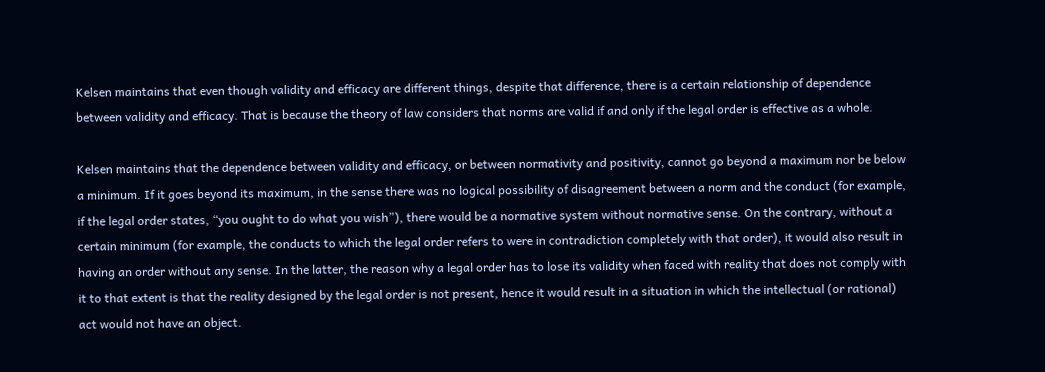Kelsen maintains that even though validity and efficacy are different things, despite that difference, there is a certain relationship of dependence between validity and efficacy. That is because the theory of law considers that norms are valid if and only if the legal order is effective as a whole.

Kelsen maintains that the dependence between validity and efficacy, or between normativity and positivity, cannot go beyond a maximum nor be below a minimum. If it goes beyond its maximum, in the sense there was no logical possibility of disagreement between a norm and the conduct (for example, if the legal order states, “you ought to do what you wish”), there would be a normative system without normative sense. On the contrary, without a certain minimum (for example, the conducts to which the legal order refers to were in contradiction completely with that order), it would also result in having an order without any sense. In the latter, the reason why a legal order has to lose its validity when faced with reality that does not comply with it to that extent is that the reality designed by the legal order is not present, hence it would result in a situation in which the intellectual (or rational) act would not have an object.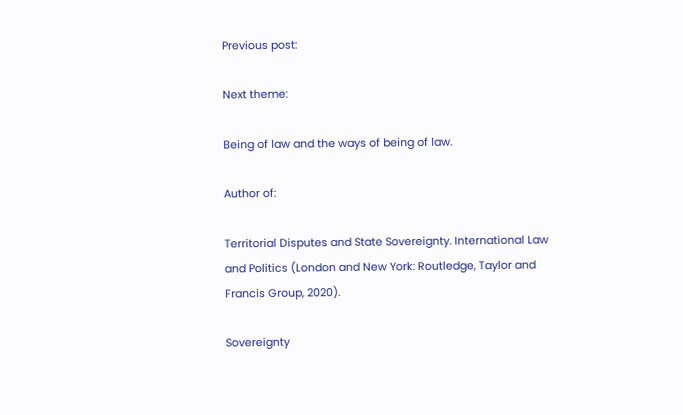Previous post:

Next theme:

Being of law and the ways of being of law.

Author of:

Territorial Disputes and State Sovereignty. International Law and Politics (London and New York: Routledge, Taylor and Francis Group, 2020).

Sovereignty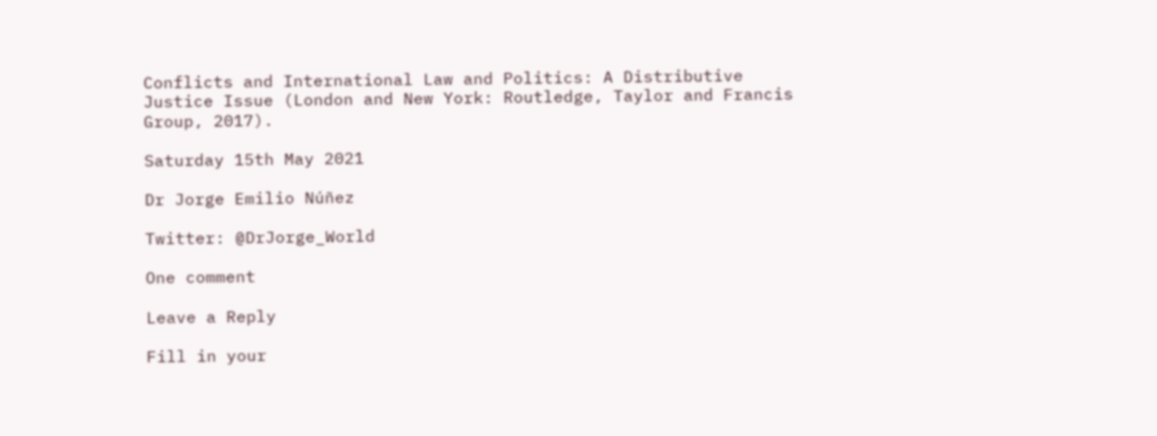Conflicts and International Law and Politics: A Distributive Justice Issue (London and New York: Routledge, Taylor and Francis Group, 2017).

Saturday 15th May 2021

Dr Jorge Emilio Núñez

Twitter: @DrJorge_World

One comment

Leave a Reply

Fill in your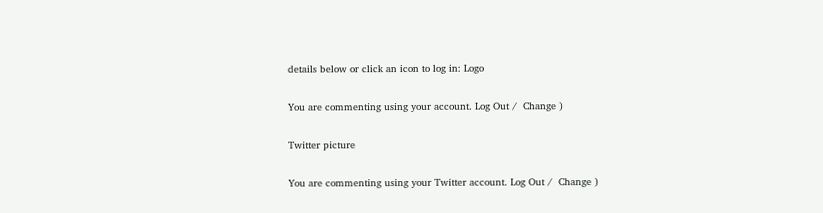details below or click an icon to log in: Logo

You are commenting using your account. Log Out /  Change )

Twitter picture

You are commenting using your Twitter account. Log Out /  Change )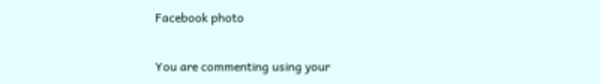Facebook photo

You are commenting using your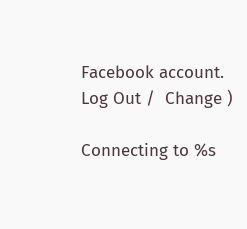Facebook account. Log Out /  Change )

Connecting to %s